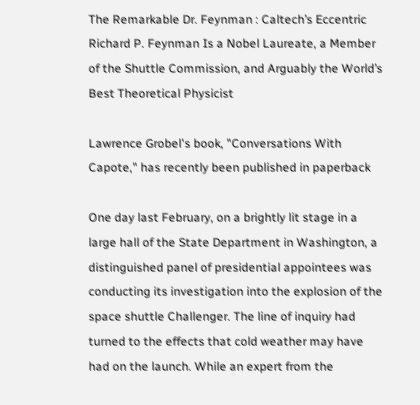The Remarkable Dr. Feynman : Caltech’s Eccentric Richard P. Feynman Is a Nobel Laureate, a Member of the Shuttle Commission, and Arguably the World’s Best Theoretical Physicist

Lawrence Grobel's book, "Conversations With Capote," has recently been published in paperback

One day last February, on a brightly lit stage in a large hall of the State Department in Washington, a distinguished panel of presidential appointees was conducting its investigation into the explosion of the space shuttle Challenger. The line of inquiry had turned to the effects that cold weather may have had on the launch. While an expert from the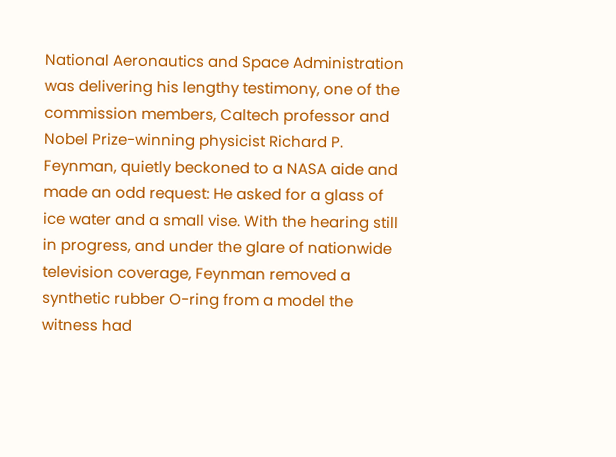National Aeronautics and Space Administration was delivering his lengthy testimony, one of the commission members, Caltech professor and Nobel Prize-winning physicist Richard P. Feynman, quietly beckoned to a NASA aide and made an odd request: He asked for a glass of ice water and a small vise. With the hearing still in progress, and under the glare of nationwide television coverage, Feynman removed a synthetic rubber O-ring from a model the witness had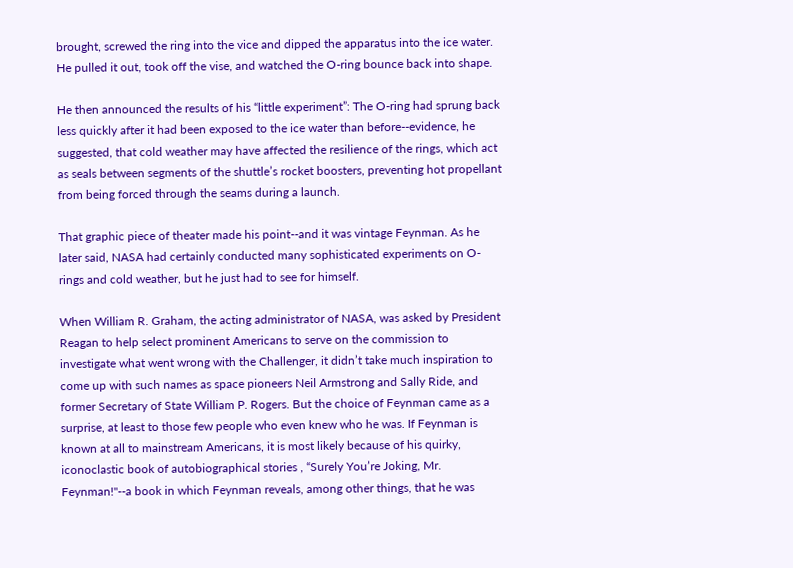brought, screwed the ring into the vice and dipped the apparatus into the ice water. He pulled it out, took off the vise, and watched the O-ring bounce back into shape.

He then announced the results of his “little experiment”: The O-ring had sprung back less quickly after it had been exposed to the ice water than before--evidence, he suggested, that cold weather may have affected the resilience of the rings, which act as seals between segments of the shuttle’s rocket boosters, preventing hot propellant from being forced through the seams during a launch.

That graphic piece of theater made his point--and it was vintage Feynman. As he later said, NASA had certainly conducted many sophisticated experiments on O-rings and cold weather, but he just had to see for himself.

When William R. Graham, the acting administrator of NASA, was asked by President Reagan to help select prominent Americans to serve on the commission to investigate what went wrong with the Challenger, it didn’t take much inspiration to come up with such names as space pioneers Neil Armstrong and Sally Ride, and former Secretary of State William P. Rogers. But the choice of Feynman came as a surprise, at least to those few people who even knew who he was. If Feynman is known at all to mainstream Americans, it is most likely because of his quirky, iconoclastic book of autobiographical stories , “Surely You’re Joking, Mr. Feynman!"--a book in which Feynman reveals, among other things, that he was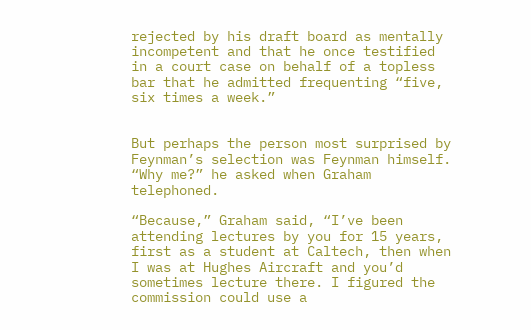rejected by his draft board as mentally incompetent and that he once testified in a court case on behalf of a topless bar that he admitted frequenting “five, six times a week.”


But perhaps the person most surprised by Feynman’s selection was Feynman himself. “Why me?” he asked when Graham telephoned.

“Because,” Graham said, “I’ve been attending lectures by you for 15 years, first as a student at Caltech, then when I was at Hughes Aircraft and you’d sometimes lecture there. I figured the commission could use a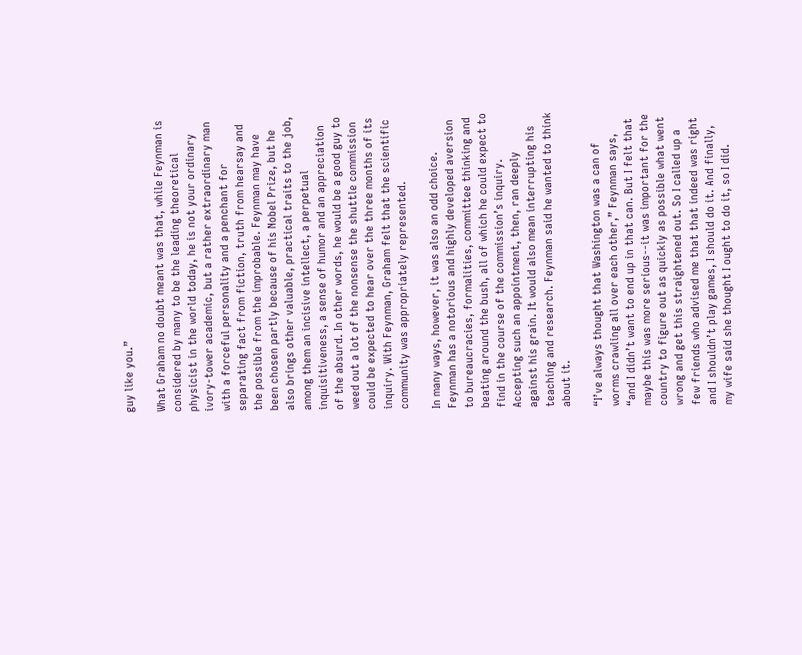guy like you.”

What Graham no doubt meant was that, while Feynman is considered by many to be the leading theoretical physicist in the world today, he is not your ordinary ivory-tower academic, but a rather extraordinary man with a forceful personality and a penchant for separating fact from fiction, truth from hearsay and the possible from the improbable. Feynman may have been chosen partly because of his Nobel Prize, but he also brings other valuable, practical traits to the job, among them an incisive intellect, a perpetual inquisitiveness, a sense of humor and an appreciation of the absurd. In other words, he would be a good guy to weed out a lot of the nonsense the shuttle commission could be expected to hear over the three months of its inquiry. With Feynman, Graham felt that the scientific community was appropriately represented.

In many ways, however, it was also an odd choice. Feynman has a notorious and highly developed aversion to bureaucracies, formalities, committee thinking and beating around the bush, all of which he could expect to find in the course of the commission’s inquiry. Accepting such an appointment, then, ran deeply against his grain. It would also mean interrupting his teaching and research. Feynman said he wanted to think about it.

“I’ve always thought that Washington was a can of worms crawling all over each other,” Feynman says, “and I didn’t want to end up in that can. But I felt that maybe this was more serious--it was important for the country to figure out as quickly as possible what went wrong and get this straightened out. So I called up a few friends who advised me that that indeed was right and I shouldn’t play games, I should do it. And finally, my wife said she thought I ought to do it, so I did.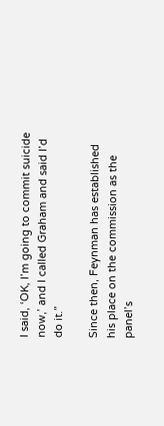I said, ‘OK, I’m going to commit suicide now,’ and I called Graham and said I’d do it.”

Since then, Feynman has established his place on the commission as the panel’s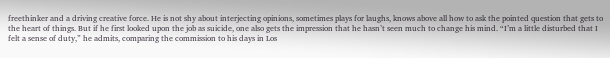freethinker and a driving creative force. He is not shy about interjecting opinions, sometimes plays for laughs, knows above all how to ask the pointed question that gets to the heart of things. But if he first looked upon the job as suicide, one also gets the impression that he hasn’t seen much to change his mind. “I’m a little disturbed that I felt a sense of duty,” he admits, comparing the commission to his days in Los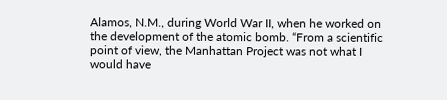Alamos, N.M., during World War II, when he worked on the development of the atomic bomb. “From a scientific point of view, the Manhattan Project was not what I would have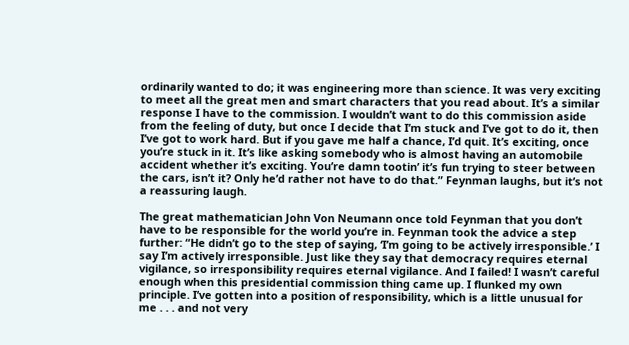ordinarily wanted to do; it was engineering more than science. It was very exciting to meet all the great men and smart characters that you read about. It’s a similar response I have to the commission. I wouldn’t want to do this commission aside from the feeling of duty, but once I decide that I’m stuck and I’ve got to do it, then I’ve got to work hard. But if you gave me half a chance, I’d quit. It’s exciting, once you’re stuck in it. It’s like asking somebody who is almost having an automobile accident whether it’s exciting. You’re damn tootin’ it’s fun trying to steer between the cars, isn’t it? Only he’d rather not have to do that.” Feynman laughs, but it’s not a reassuring laugh.

The great mathematician John Von Neumann once told Feynman that you don’t have to be responsible for the world you’re in. Feynman took the advice a step further: “He didn’t go to the step of saying, ‘I’m going to be actively irresponsible.’ I say I’m actively irresponsible. Just like they say that democracy requires eternal vigilance, so irresponsibility requires eternal vigilance. And I failed! I wasn’t careful enough when this presidential commission thing came up. I flunked my own principle. I’ve gotten into a position of responsibility, which is a little unusual for me . . . and not very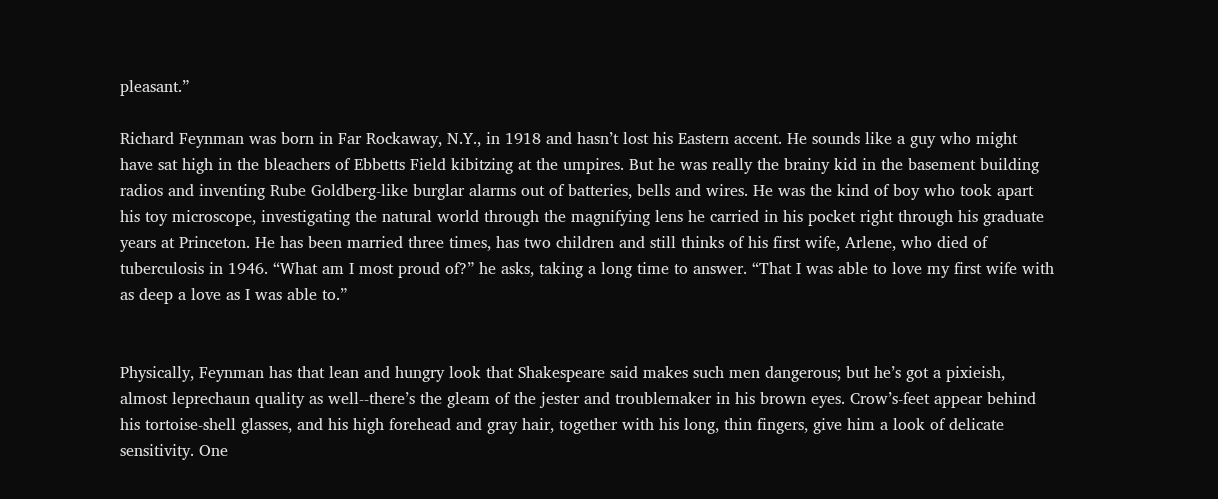pleasant.”

Richard Feynman was born in Far Rockaway, N.Y., in 1918 and hasn’t lost his Eastern accent. He sounds like a guy who might have sat high in the bleachers of Ebbetts Field kibitzing at the umpires. But he was really the brainy kid in the basement building radios and inventing Rube Goldberg-like burglar alarms out of batteries, bells and wires. He was the kind of boy who took apart his toy microscope, investigating the natural world through the magnifying lens he carried in his pocket right through his graduate years at Princeton. He has been married three times, has two children and still thinks of his first wife, Arlene, who died of tuberculosis in 1946. “What am I most proud of?” he asks, taking a long time to answer. “That I was able to love my first wife with as deep a love as I was able to.”


Physically, Feynman has that lean and hungry look that Shakespeare said makes such men dangerous; but he’s got a pixieish, almost leprechaun quality as well--there’s the gleam of the jester and troublemaker in his brown eyes. Crow’s-feet appear behind his tortoise-shell glasses, and his high forehead and gray hair, together with his long, thin fingers, give him a look of delicate sensitivity. One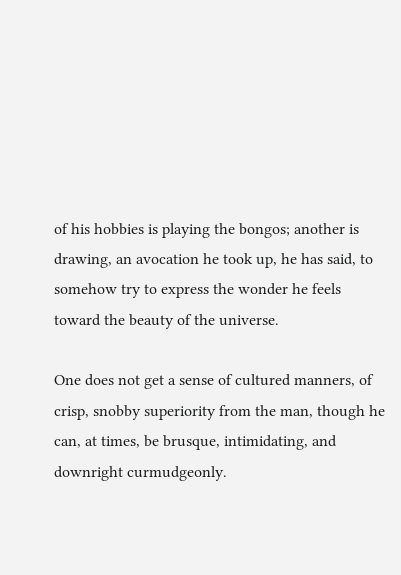of his hobbies is playing the bongos; another is drawing, an avocation he took up, he has said, to somehow try to express the wonder he feels toward the beauty of the universe.

One does not get a sense of cultured manners, of crisp, snobby superiority from the man, though he can, at times, be brusque, intimidating, and downright curmudgeonly.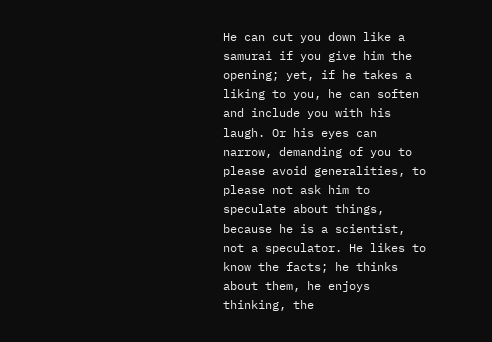He can cut you down like a samurai if you give him the opening; yet, if he takes a liking to you, he can soften and include you with his laugh. Or his eyes can narrow, demanding of you to please avoid generalities, to please not ask him to speculate about things, because he is a scientist, not a speculator. He likes to know the facts; he thinks about them, he enjoys thinking, the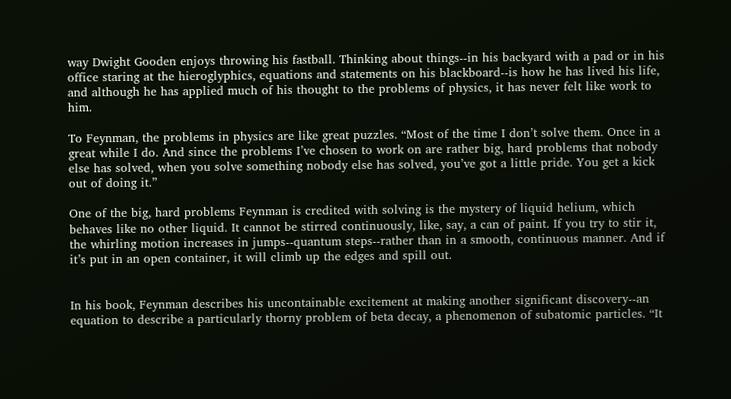way Dwight Gooden enjoys throwing his fastball. Thinking about things--in his backyard with a pad or in his office staring at the hieroglyphics, equations and statements on his blackboard--is how he has lived his life, and although he has applied much of his thought to the problems of physics, it has never felt like work to him.

To Feynman, the problems in physics are like great puzzles. “Most of the time I don’t solve them. Once in a great while I do. And since the problems I’ve chosen to work on are rather big, hard problems that nobody else has solved, when you solve something nobody else has solved, you’ve got a little pride. You get a kick out of doing it.”

One of the big, hard problems Feynman is credited with solving is the mystery of liquid helium, which behaves like no other liquid. It cannot be stirred continuously, like, say, a can of paint. If you try to stir it, the whirling motion increases in jumps--quantum steps--rather than in a smooth, continuous manner. And if it’s put in an open container, it will climb up the edges and spill out.


In his book, Feynman describes his uncontainable excitement at making another significant discovery--an equation to describe a particularly thorny problem of beta decay, a phenomenon of subatomic particles. “It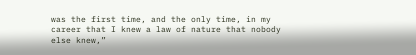was the first time, and the only time, in my career that I knew a law of nature that nobody else knew,”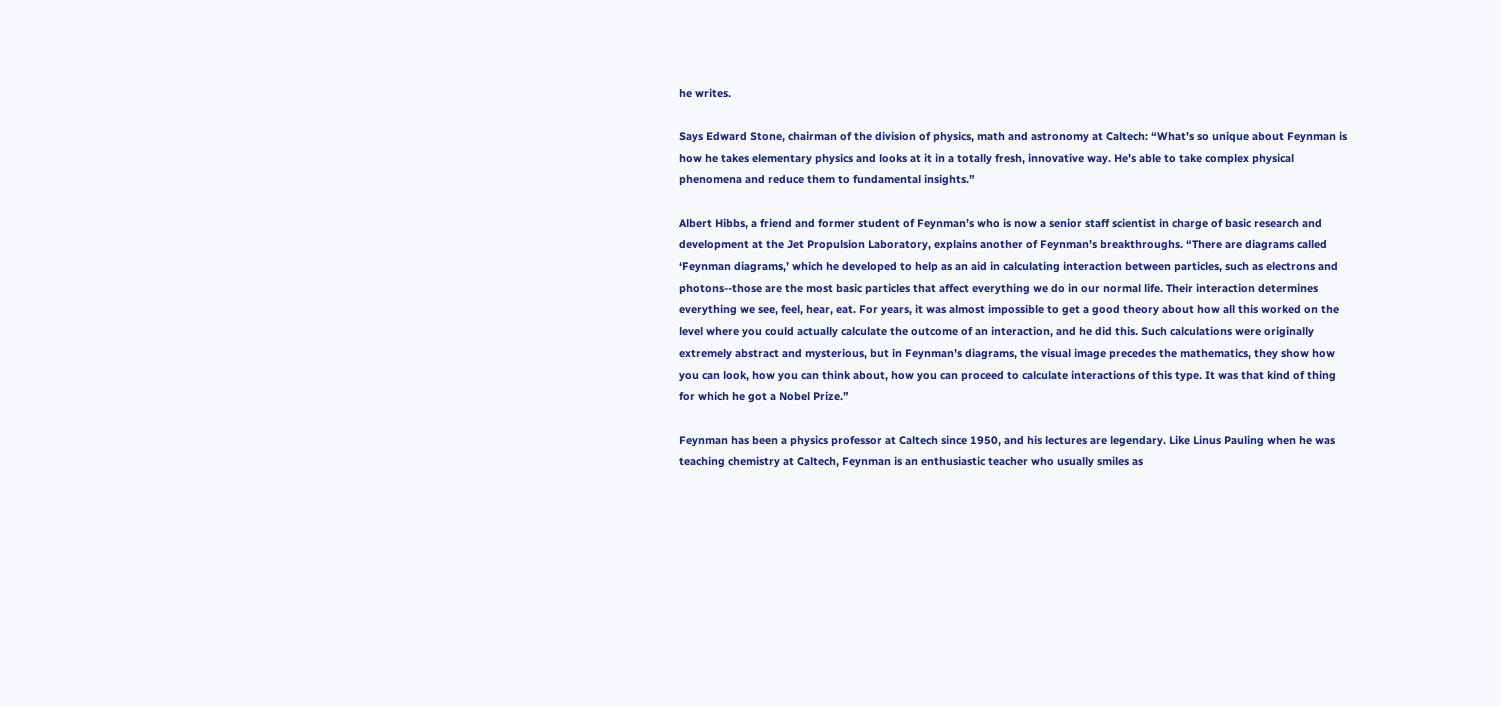he writes.

Says Edward Stone, chairman of the division of physics, math and astronomy at Caltech: “What’s so unique about Feynman is how he takes elementary physics and looks at it in a totally fresh, innovative way. He’s able to take complex physical phenomena and reduce them to fundamental insights.”

Albert Hibbs, a friend and former student of Feynman’s who is now a senior staff scientist in charge of basic research and development at the Jet Propulsion Laboratory, explains another of Feynman’s breakthroughs. “There are diagrams called ‘Feynman diagrams,’ which he developed to help as an aid in calculating interaction between particles, such as electrons and photons--those are the most basic particles that affect everything we do in our normal life. Their interaction determines everything we see, feel, hear, eat. For years, it was almost impossible to get a good theory about how all this worked on the level where you could actually calculate the outcome of an interaction, and he did this. Such calculations were originally extremely abstract and mysterious, but in Feynman’s diagrams, the visual image precedes the mathematics, they show how you can look, how you can think about, how you can proceed to calculate interactions of this type. It was that kind of thing for which he got a Nobel Prize.”

Feynman has been a physics professor at Caltech since 1950, and his lectures are legendary. Like Linus Pauling when he was teaching chemistry at Caltech, Feynman is an enthusiastic teacher who usually smiles as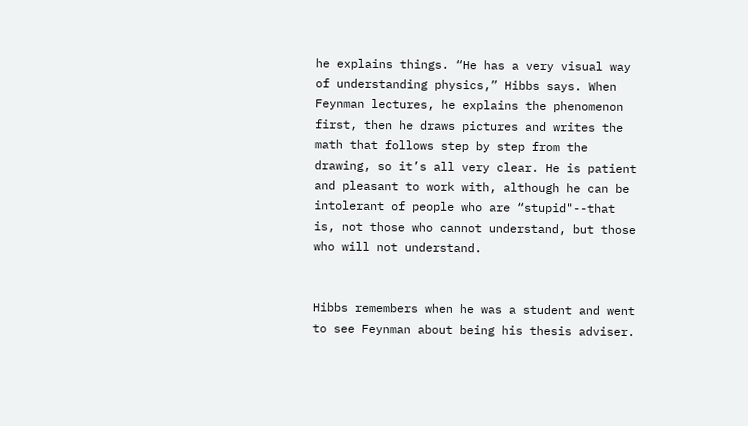he explains things. “He has a very visual way of understanding physics,” Hibbs says. When Feynman lectures, he explains the phenomenon first, then he draws pictures and writes the math that follows step by step from the drawing, so it’s all very clear. He is patient and pleasant to work with, although he can be intolerant of people who are “stupid"--that is, not those who cannot understand, but those who will not understand.


Hibbs remembers when he was a student and went to see Feynman about being his thesis adviser.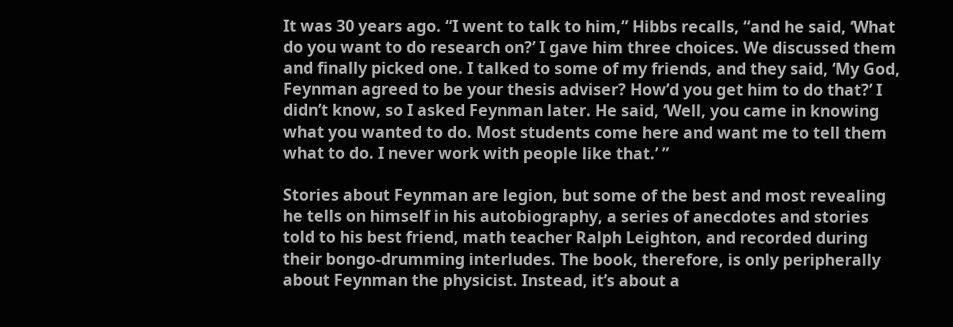It was 30 years ago. “I went to talk to him,” Hibbs recalls, “and he said, ‘What do you want to do research on?’ I gave him three choices. We discussed them and finally picked one. I talked to some of my friends, and they said, ‘My God, Feynman agreed to be your thesis adviser? How’d you get him to do that?’ I didn’t know, so I asked Feynman later. He said, ‘Well, you came in knowing what you wanted to do. Most students come here and want me to tell them what to do. I never work with people like that.’ ”

Stories about Feynman are legion, but some of the best and most revealing he tells on himself in his autobiography, a series of anecdotes and stories told to his best friend, math teacher Ralph Leighton, and recorded during their bongo-drumming interludes. The book, therefore, is only peripherally about Feynman the physicist. Instead, it’s about a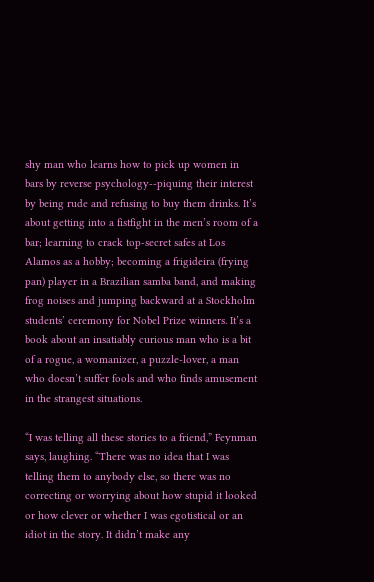shy man who learns how to pick up women in bars by reverse psychology--piquing their interest by being rude and refusing to buy them drinks. It’s about getting into a fistfight in the men’s room of a bar; learning to crack top-secret safes at Los Alamos as a hobby; becoming a frigideira (frying pan) player in a Brazilian samba band, and making frog noises and jumping backward at a Stockholm students’ ceremony for Nobel Prize winners. It’s a book about an insatiably curious man who is a bit of a rogue, a womanizer, a puzzle-lover, a man who doesn’t suffer fools and who finds amusement in the strangest situations.

“I was telling all these stories to a friend,” Feynman says, laughing. “There was no idea that I was telling them to anybody else, so there was no correcting or worrying about how stupid it looked or how clever or whether I was egotistical or an idiot in the story. It didn’t make any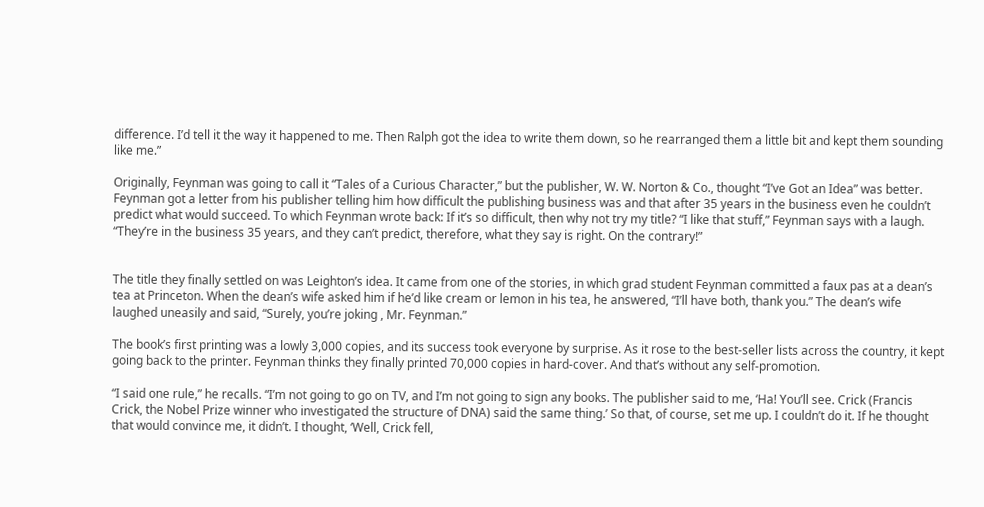difference. I’d tell it the way it happened to me. Then Ralph got the idea to write them down, so he rearranged them a little bit and kept them sounding like me.”

Originally, Feynman was going to call it “Tales of a Curious Character,” but the publisher, W. W. Norton & Co., thought “I’ve Got an Idea” was better. Feynman got a letter from his publisher telling him how difficult the publishing business was and that after 35 years in the business even he couldn’t predict what would succeed. To which Feynman wrote back: If it’s so difficult, then why not try my title? “I like that stuff,” Feynman says with a laugh. “They’re in the business 35 years, and they can’t predict, therefore, what they say is right. On the contrary!”


The title they finally settled on was Leighton’s idea. It came from one of the stories, in which grad student Feynman committed a faux pas at a dean’s tea at Princeton. When the dean’s wife asked him if he’d like cream or lemon in his tea, he answered, “I’ll have both, thank you.” The dean’s wife laughed uneasily and said, “Surely, you’re joking , Mr. Feynman.”

The book’s first printing was a lowly 3,000 copies, and its success took everyone by surprise. As it rose to the best-seller lists across the country, it kept going back to the printer. Feynman thinks they finally printed 70,000 copies in hard-cover. And that’s without any self-promotion.

“I said one rule,” he recalls. “I’m not going to go on TV, and I’m not going to sign any books. The publisher said to me, ‘Ha! You’ll see. Crick (Francis Crick, the Nobel Prize winner who investigated the structure of DNA) said the same thing.’ So that, of course, set me up. I couldn’t do it. If he thought that would convince me, it didn’t. I thought, ‘Well, Crick fell,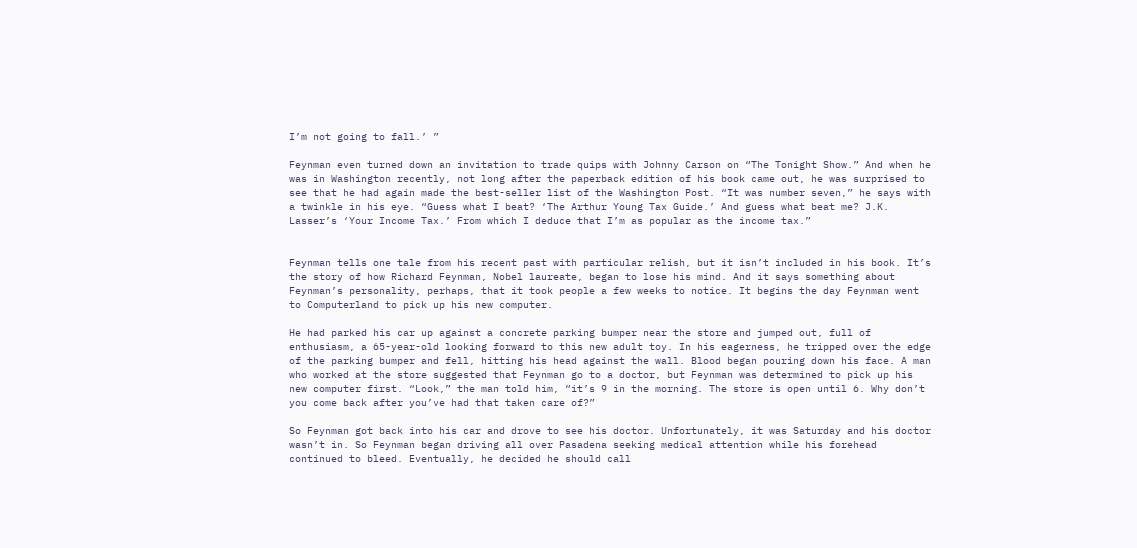I’m not going to fall.’ ”

Feynman even turned down an invitation to trade quips with Johnny Carson on “The Tonight Show.” And when he was in Washington recently, not long after the paperback edition of his book came out, he was surprised to see that he had again made the best-seller list of the Washington Post. “It was number seven,” he says with a twinkle in his eye. “Guess what I beat? ‘The Arthur Young Tax Guide.’ And guess what beat me? J.K. Lasser’s ‘Your Income Tax.’ From which I deduce that I’m as popular as the income tax.”


Feynman tells one tale from his recent past with particular relish, but it isn’t included in his book. It’s the story of how Richard Feynman, Nobel laureate, began to lose his mind. And it says something about Feynman’s personality, perhaps, that it took people a few weeks to notice. It begins the day Feynman went to Computerland to pick up his new computer.

He had parked his car up against a concrete parking bumper near the store and jumped out, full of enthusiasm, a 65-year-old looking forward to this new adult toy. In his eagerness, he tripped over the edge of the parking bumper and fell, hitting his head against the wall. Blood began pouring down his face. A man who worked at the store suggested that Feynman go to a doctor, but Feynman was determined to pick up his new computer first. “Look,” the man told him, “it’s 9 in the morning. The store is open until 6. Why don’t you come back after you’ve had that taken care of?”

So Feynman got back into his car and drove to see his doctor. Unfortunately, it was Saturday and his doctor wasn’t in. So Feynman began driving all over Pasadena seeking medical attention while his forehead continued to bleed. Eventually, he decided he should call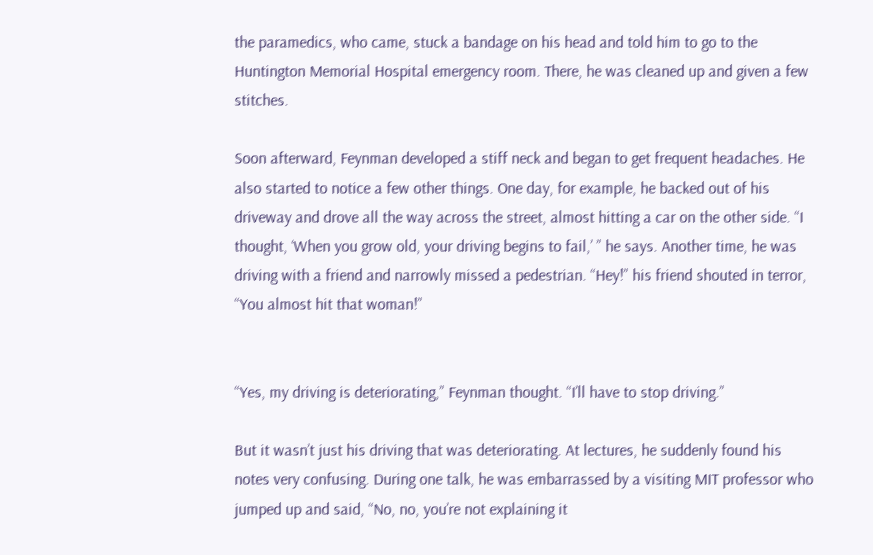the paramedics, who came, stuck a bandage on his head and told him to go to the Huntington Memorial Hospital emergency room. There, he was cleaned up and given a few stitches.

Soon afterward, Feynman developed a stiff neck and began to get frequent headaches. He also started to notice a few other things. One day, for example, he backed out of his driveway and drove all the way across the street, almost hitting a car on the other side. “I thought, ‘When you grow old, your driving begins to fail,’ ” he says. Another time, he was driving with a friend and narrowly missed a pedestrian. “Hey!” his friend shouted in terror, “You almost hit that woman!”


“Yes, my driving is deteriorating,” Feynman thought. “I’ll have to stop driving.”

But it wasn’t just his driving that was deteriorating. At lectures, he suddenly found his notes very confusing. During one talk, he was embarrassed by a visiting MIT professor who jumped up and said, “No, no, you’re not explaining it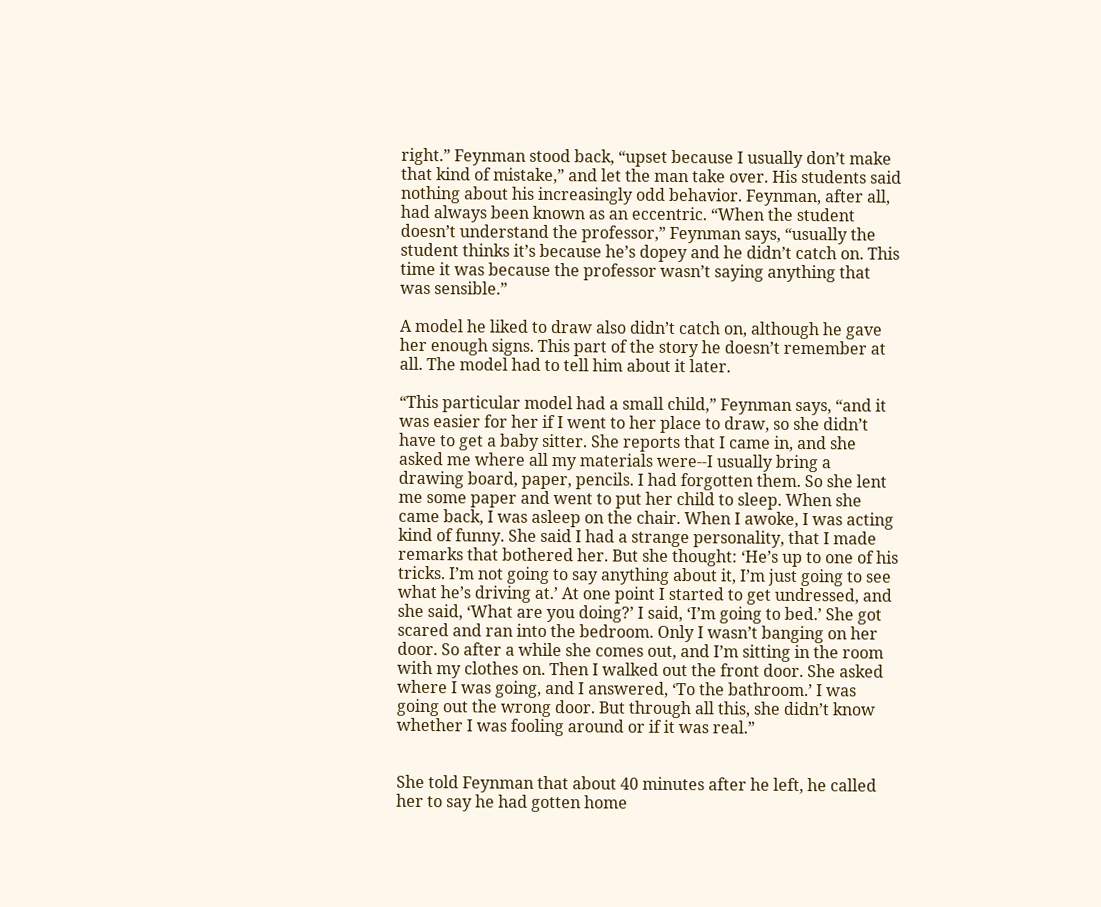right.” Feynman stood back, “upset because I usually don’t make that kind of mistake,” and let the man take over. His students said nothing about his increasingly odd behavior. Feynman, after all, had always been known as an eccentric. “When the student doesn’t understand the professor,” Feynman says, “usually the student thinks it’s because he’s dopey and he didn’t catch on. This time it was because the professor wasn’t saying anything that was sensible.”

A model he liked to draw also didn’t catch on, although he gave her enough signs. This part of the story he doesn’t remember at all. The model had to tell him about it later.

“This particular model had a small child,” Feynman says, “and it was easier for her if I went to her place to draw, so she didn’t have to get a baby sitter. She reports that I came in, and she asked me where all my materials were--I usually bring a drawing board, paper, pencils. I had forgotten them. So she lent me some paper and went to put her child to sleep. When she came back, I was asleep on the chair. When I awoke, I was acting kind of funny. She said I had a strange personality, that I made remarks that bothered her. But she thought: ‘He’s up to one of his tricks. I’m not going to say anything about it, I’m just going to see what he’s driving at.’ At one point I started to get undressed, and she said, ‘What are you doing?’ I said, ‘I’m going to bed.’ She got scared and ran into the bedroom. Only I wasn’t banging on her door. So after a while she comes out, and I’m sitting in the room with my clothes on. Then I walked out the front door. She asked where I was going, and I answered, ‘To the bathroom.’ I was going out the wrong door. But through all this, she didn’t know whether I was fooling around or if it was real.”


She told Feynman that about 40 minutes after he left, he called her to say he had gotten home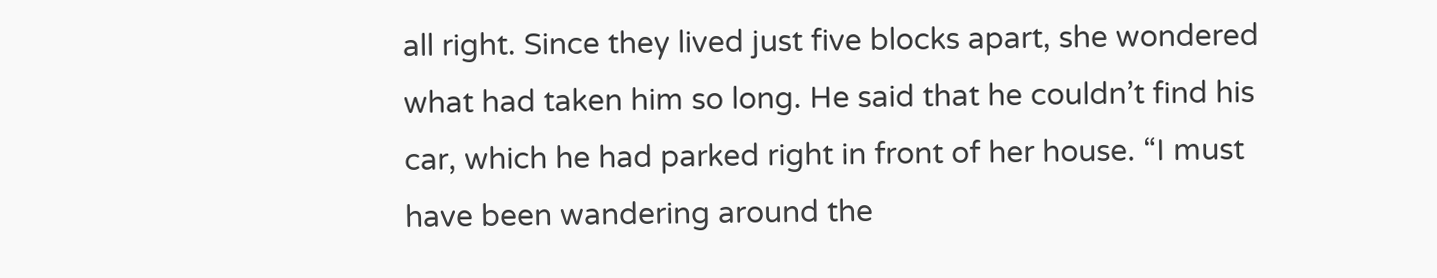all right. Since they lived just five blocks apart, she wondered what had taken him so long. He said that he couldn’t find his car, which he had parked right in front of her house. “I must have been wandering around the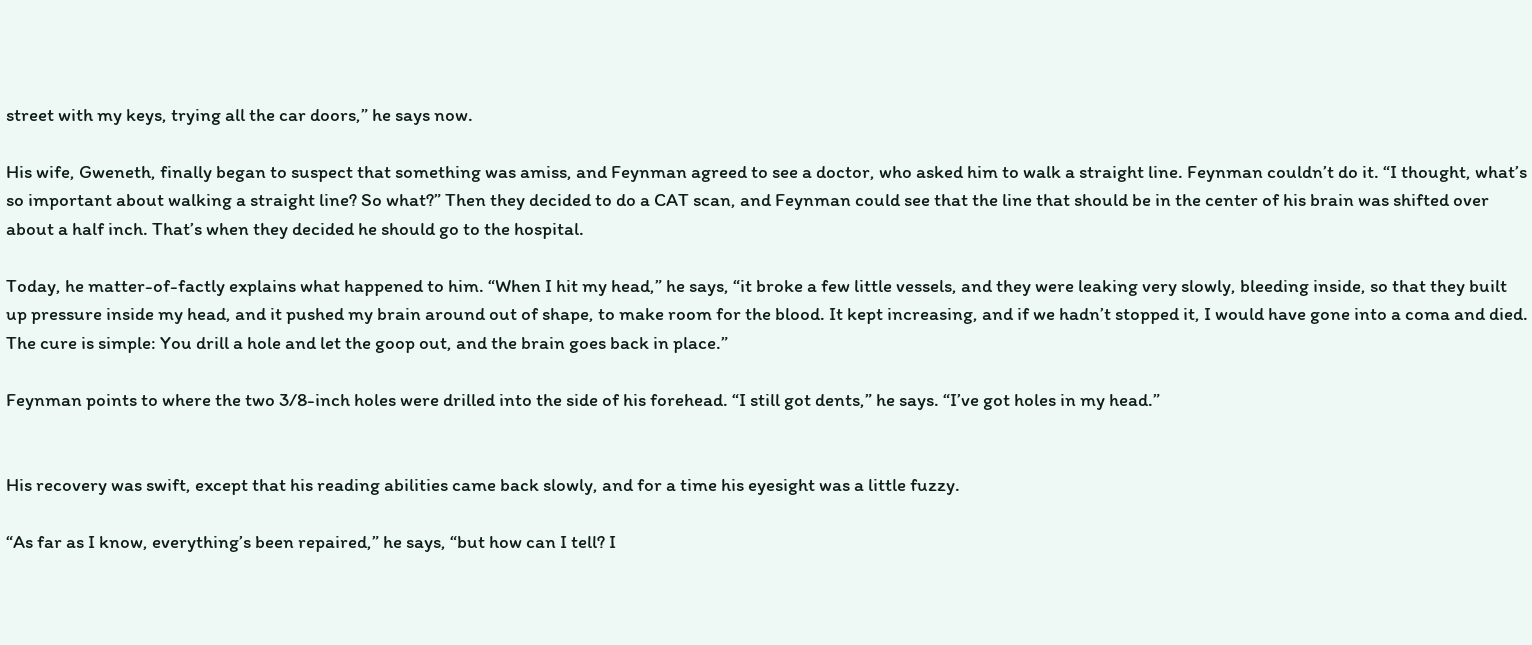street with my keys, trying all the car doors,” he says now.

His wife, Gweneth, finally began to suspect that something was amiss, and Feynman agreed to see a doctor, who asked him to walk a straight line. Feynman couldn’t do it. “I thought, what’s so important about walking a straight line? So what?” Then they decided to do a CAT scan, and Feynman could see that the line that should be in the center of his brain was shifted over about a half inch. That’s when they decided he should go to the hospital.

Today, he matter-of-factly explains what happened to him. “When I hit my head,” he says, “it broke a few little vessels, and they were leaking very slowly, bleeding inside, so that they built up pressure inside my head, and it pushed my brain around out of shape, to make room for the blood. It kept increasing, and if we hadn’t stopped it, I would have gone into a coma and died. The cure is simple: You drill a hole and let the goop out, and the brain goes back in place.”

Feynman points to where the two 3/8-inch holes were drilled into the side of his forehead. “I still got dents,” he says. “I’ve got holes in my head.”


His recovery was swift, except that his reading abilities came back slowly, and for a time his eyesight was a little fuzzy.

“As far as I know, everything’s been repaired,” he says, “but how can I tell? I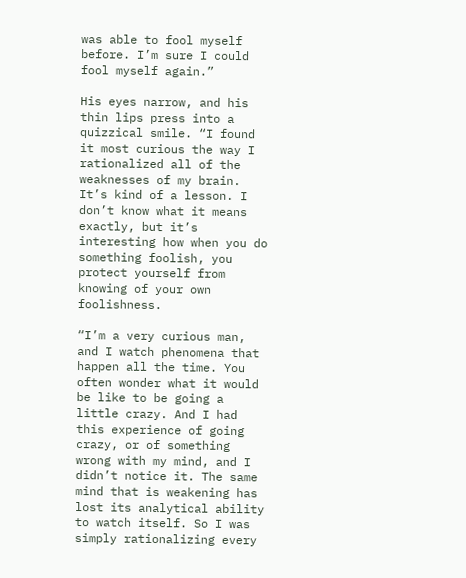was able to fool myself before. I’m sure I could fool myself again.”

His eyes narrow, and his thin lips press into a quizzical smile. “I found it most curious the way I rationalized all of the weaknesses of my brain. It’s kind of a lesson. I don’t know what it means exactly, but it’s interesting how when you do something foolish, you protect yourself from knowing of your own foolishness.

“I’m a very curious man, and I watch phenomena that happen all the time. You often wonder what it would be like to be going a little crazy. And I had this experience of going crazy, or of something wrong with my mind, and I didn’t notice it. The same mind that is weakening has lost its analytical ability to watch itself. So I was simply rationalizing every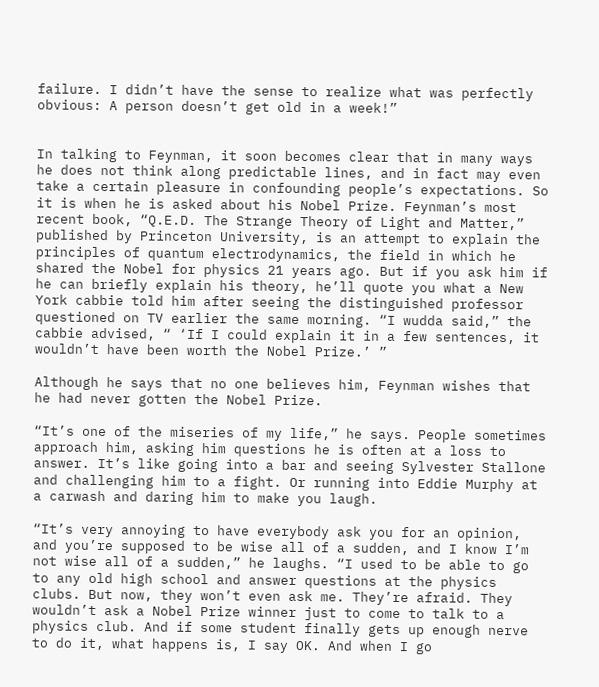failure. I didn’t have the sense to realize what was perfectly obvious: A person doesn’t get old in a week!”


In talking to Feynman, it soon becomes clear that in many ways he does not think along predictable lines, and in fact may even take a certain pleasure in confounding people’s expectations. So it is when he is asked about his Nobel Prize. Feynman’s most recent book, “Q.E.D. The Strange Theory of Light and Matter,” published by Princeton University, is an attempt to explain the principles of quantum electrodynamics, the field in which he shared the Nobel for physics 21 years ago. But if you ask him if he can briefly explain his theory, he’ll quote you what a New York cabbie told him after seeing the distinguished professor questioned on TV earlier the same morning. “I wudda said,” the cabbie advised, “ ‘If I could explain it in a few sentences, it wouldn’t have been worth the Nobel Prize.’ ”

Although he says that no one believes him, Feynman wishes that he had never gotten the Nobel Prize.

“It’s one of the miseries of my life,” he says. People sometimes approach him, asking him questions he is often at a loss to answer. It’s like going into a bar and seeing Sylvester Stallone and challenging him to a fight. Or running into Eddie Murphy at a carwash and daring him to make you laugh.

“It’s very annoying to have everybody ask you for an opinion, and you’re supposed to be wise all of a sudden, and I know I’m not wise all of a sudden,” he laughs. “I used to be able to go to any old high school and answer questions at the physics clubs. But now, they won’t even ask me. They’re afraid. They wouldn’t ask a Nobel Prize winner just to come to talk to a physics club. And if some student finally gets up enough nerve to do it, what happens is, I say OK. And when I go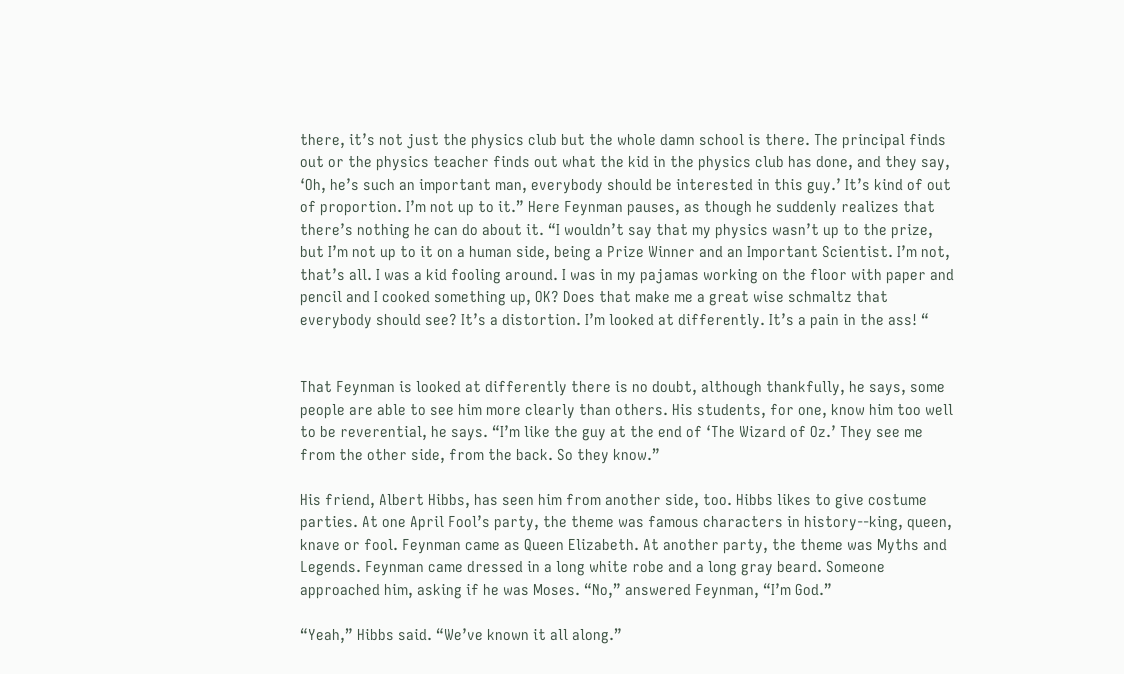there, it’s not just the physics club but the whole damn school is there. The principal finds out or the physics teacher finds out what the kid in the physics club has done, and they say, ‘Oh, he’s such an important man, everybody should be interested in this guy.’ It’s kind of out of proportion. I’m not up to it.” Here Feynman pauses, as though he suddenly realizes that there’s nothing he can do about it. “I wouldn’t say that my physics wasn’t up to the prize, but I’m not up to it on a human side, being a Prize Winner and an Important Scientist. I’m not, that’s all. I was a kid fooling around. I was in my pajamas working on the floor with paper and pencil and I cooked something up, OK? Does that make me a great wise schmaltz that everybody should see? It’s a distortion. I’m looked at differently. It’s a pain in the ass! “


That Feynman is looked at differently there is no doubt, although thankfully, he says, some people are able to see him more clearly than others. His students, for one, know him too well to be reverential, he says. “I’m like the guy at the end of ‘The Wizard of Oz.’ They see me from the other side, from the back. So they know.”

His friend, Albert Hibbs, has seen him from another side, too. Hibbs likes to give costume parties. At one April Fool’s party, the theme was famous characters in history--king, queen, knave or fool. Feynman came as Queen Elizabeth. At another party, the theme was Myths and Legends. Feynman came dressed in a long white robe and a long gray beard. Someone approached him, asking if he was Moses. “No,” answered Feynman, “I’m God.”

“Yeah,” Hibbs said. “We’ve known it all along.”